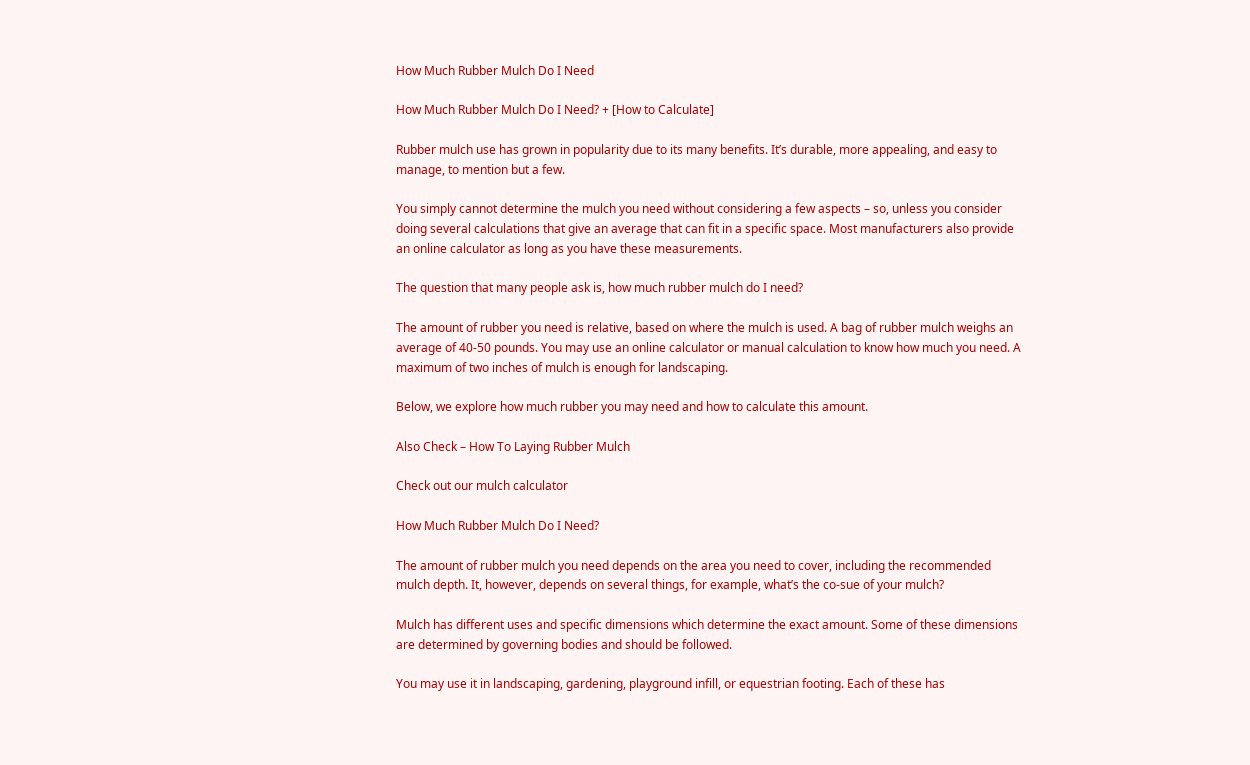How Much Rubber Mulch Do I Need

How Much Rubber Mulch Do I Need? + [How to Calculate]

Rubber mulch use has grown in popularity due to its many benefits. It’s durable, more appealing, and easy to manage, to mention but a few.

You simply cannot determine the mulch you need without considering a few aspects – so, unless you consider doing several calculations that give an average that can fit in a specific space. Most manufacturers also provide an online calculator as long as you have these measurements.

The question that many people ask is, how much rubber mulch do I need?

The amount of rubber you need is relative, based on where the mulch is used. A bag of rubber mulch weighs an average of 40-50 pounds. You may use an online calculator or manual calculation to know how much you need. A maximum of two inches of mulch is enough for landscaping.

Below, we explore how much rubber you may need and how to calculate this amount.

Also Check – How To Laying Rubber Mulch

Check out our mulch calculator

How Much Rubber Mulch Do I Need?

The amount of rubber mulch you need depends on the area you need to cover, including the recommended mulch depth. It, however, depends on several things, for example, what’s the co-sue of your mulch?

Mulch has different uses and specific dimensions which determine the exact amount. Some of these dimensions are determined by governing bodies and should be followed.

You may use it in landscaping, gardening, playground infill, or equestrian footing. Each of these has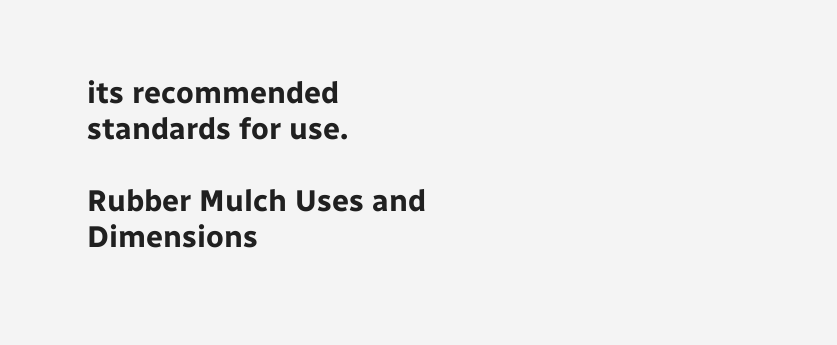its recommended standards for use.

Rubber Mulch Uses and Dimensions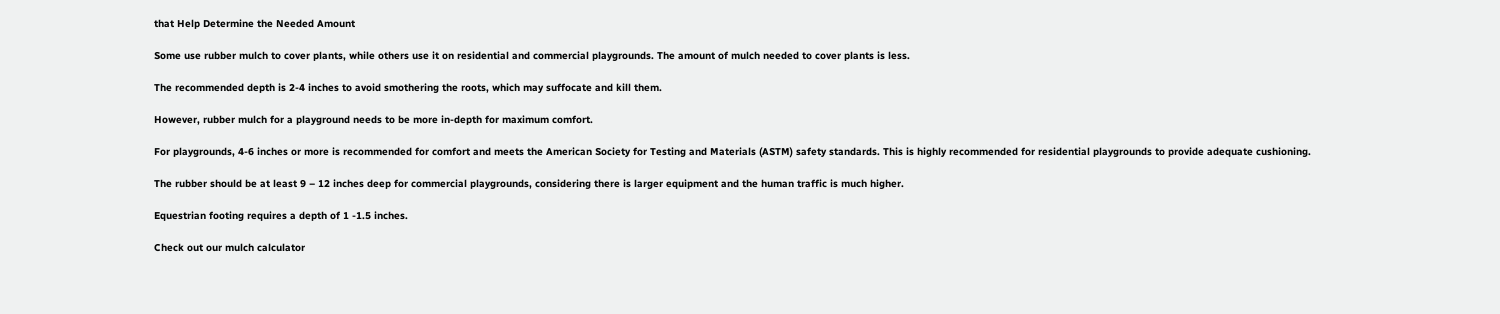that Help Determine the Needed Amount

Some use rubber mulch to cover plants, while others use it on residential and commercial playgrounds. The amount of mulch needed to cover plants is less.

The recommended depth is 2-4 inches to avoid smothering the roots, which may suffocate and kill them.

However, rubber mulch for a playground needs to be more in-depth for maximum comfort.

For playgrounds, 4-6 inches or more is recommended for comfort and meets the American Society for Testing and Materials (ASTM) safety standards. This is highly recommended for residential playgrounds to provide adequate cushioning.

The rubber should be at least 9 – 12 inches deep for commercial playgrounds, considering there is larger equipment and the human traffic is much higher.

Equestrian footing requires a depth of 1 -1.5 inches.

Check out our mulch calculator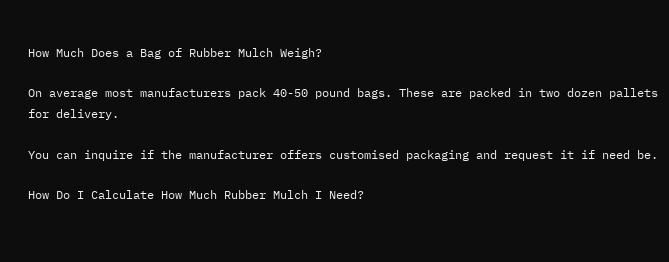How Much Does a Bag of Rubber Mulch Weigh?

On average most manufacturers pack 40-50 pound bags. These are packed in two dozen pallets for delivery.

You can inquire if the manufacturer offers customised packaging and request it if need be.

How Do I Calculate How Much Rubber Mulch I Need?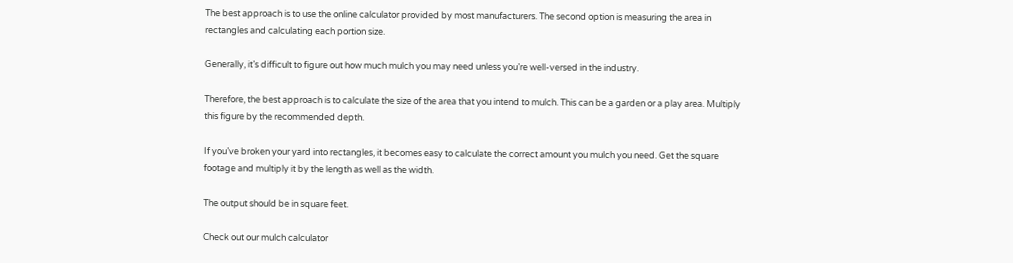The best approach is to use the online calculator provided by most manufacturers. The second option is measuring the area in rectangles and calculating each portion size.

Generally, it’s difficult to figure out how much mulch you may need unless you’re well-versed in the industry.

Therefore, the best approach is to calculate the size of the area that you intend to mulch. This can be a garden or a play area. Multiply this figure by the recommended depth.

If you’ve broken your yard into rectangles, it becomes easy to calculate the correct amount you mulch you need. Get the square footage and multiply it by the length as well as the width.

The output should be in square feet.

Check out our mulch calculator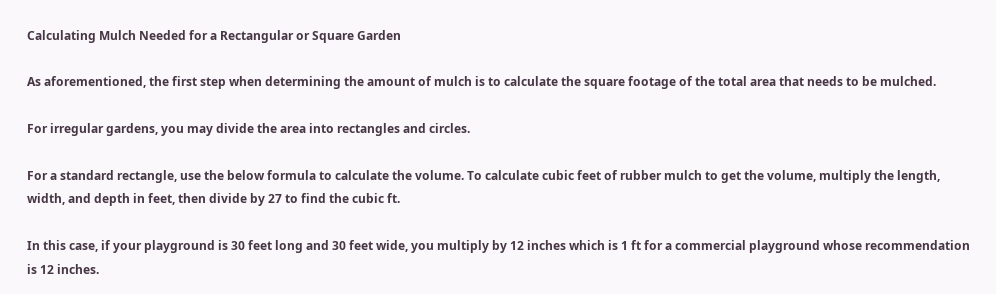Calculating Mulch Needed for a Rectangular or Square Garden

As aforementioned, the first step when determining the amount of mulch is to calculate the square footage of the total area that needs to be mulched.

For irregular gardens, you may divide the area into rectangles and circles.

For a standard rectangle, use the below formula to calculate the volume. To calculate cubic feet of rubber mulch to get the volume, multiply the length, width, and depth in feet, then divide by 27 to find the cubic ft.

In this case, if your playground is 30 feet long and 30 feet wide, you multiply by 12 inches which is 1 ft for a commercial playground whose recommendation is 12 inches.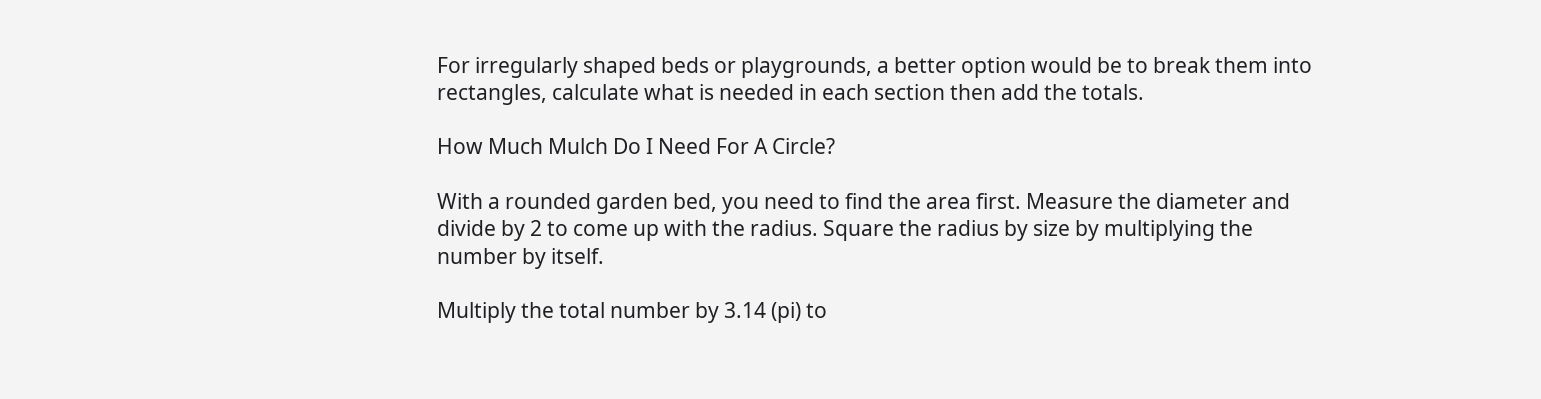For irregularly shaped beds or playgrounds, a better option would be to break them into rectangles, calculate what is needed in each section then add the totals.

How Much Mulch Do I Need For A Circle?

With a rounded garden bed, you need to find the area first. Measure the diameter and divide by 2 to come up with the radius. Square the radius by size by multiplying the number by itself.

Multiply the total number by 3.14 (pi) to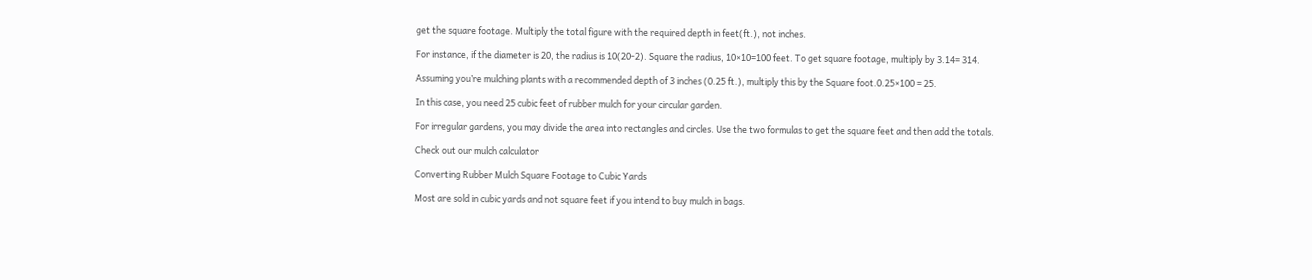get the square footage. Multiply the total figure with the required depth in feet(ft.), not inches.

For instance, if the diameter is 20, the radius is 10(20-2). Square the radius, 10×10=100 feet. To get square footage, multiply by 3.14= 314.

Assuming you’re mulching plants with a recommended depth of 3 inches (0.25 ft.), multiply this by the Square foot.0.25×100 = 25.

In this case, you need 25 cubic feet of rubber mulch for your circular garden.

For irregular gardens, you may divide the area into rectangles and circles. Use the two formulas to get the square feet and then add the totals.

Check out our mulch calculator

Converting Rubber Mulch Square Footage to Cubic Yards

Most are sold in cubic yards and not square feet if you intend to buy mulch in bags.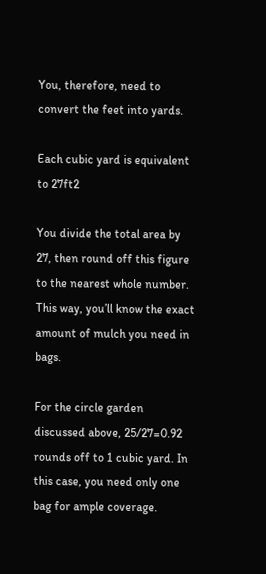You, therefore, need to convert the feet into yards.

Each cubic yard is equivalent to 27ft2

You divide the total area by 27, then round off this figure to the nearest whole number. This way, you’ll know the exact amount of mulch you need in bags.

For the circle garden discussed above, 25/27=0.92 rounds off to 1 cubic yard. In this case, you need only one bag for ample coverage.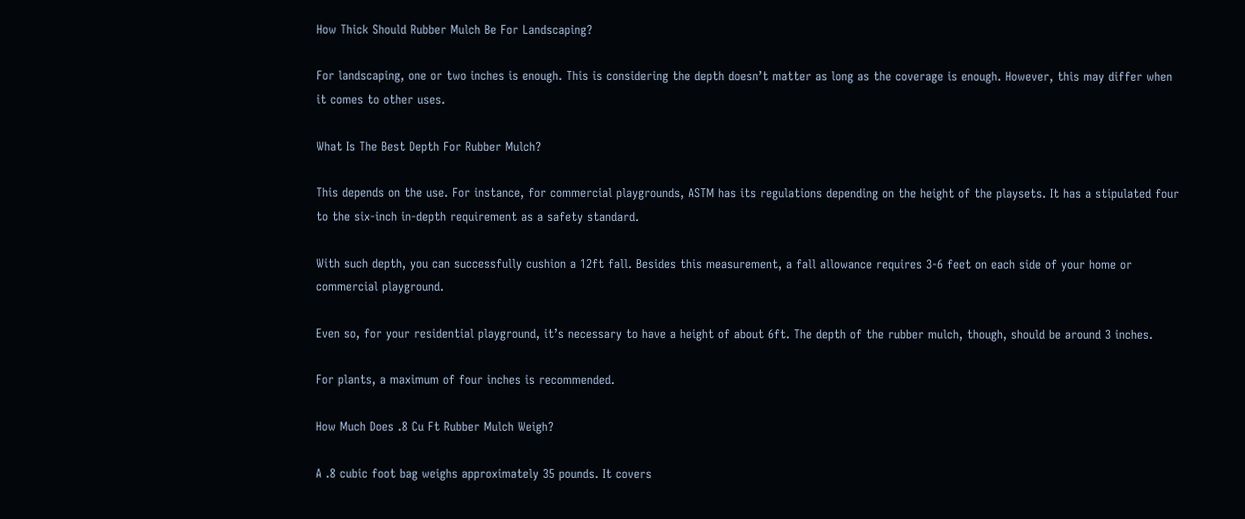How Thick Should Rubber Mulch Be For Landscaping?

For landscaping, one or two inches is enough. This is considering the depth doesn’t matter as long as the coverage is enough. However, this may differ when it comes to other uses.

What Is The Best Depth For Rubber Mulch?

This depends on the use. For instance, for commercial playgrounds, ASTM has its regulations depending on the height of the playsets. It has a stipulated four to the six-inch in-depth requirement as a safety standard.

With such depth, you can successfully cushion a 12ft fall. Besides this measurement, a fall allowance requires 3-6 feet on each side of your home or commercial playground.

Even so, for your residential playground, it’s necessary to have a height of about 6ft. The depth of the rubber mulch, though, should be around 3 inches.

For plants, a maximum of four inches is recommended.

How Much Does .8 Cu Ft Rubber Mulch Weigh?

A .8 cubic foot bag weighs approximately 35 pounds. It covers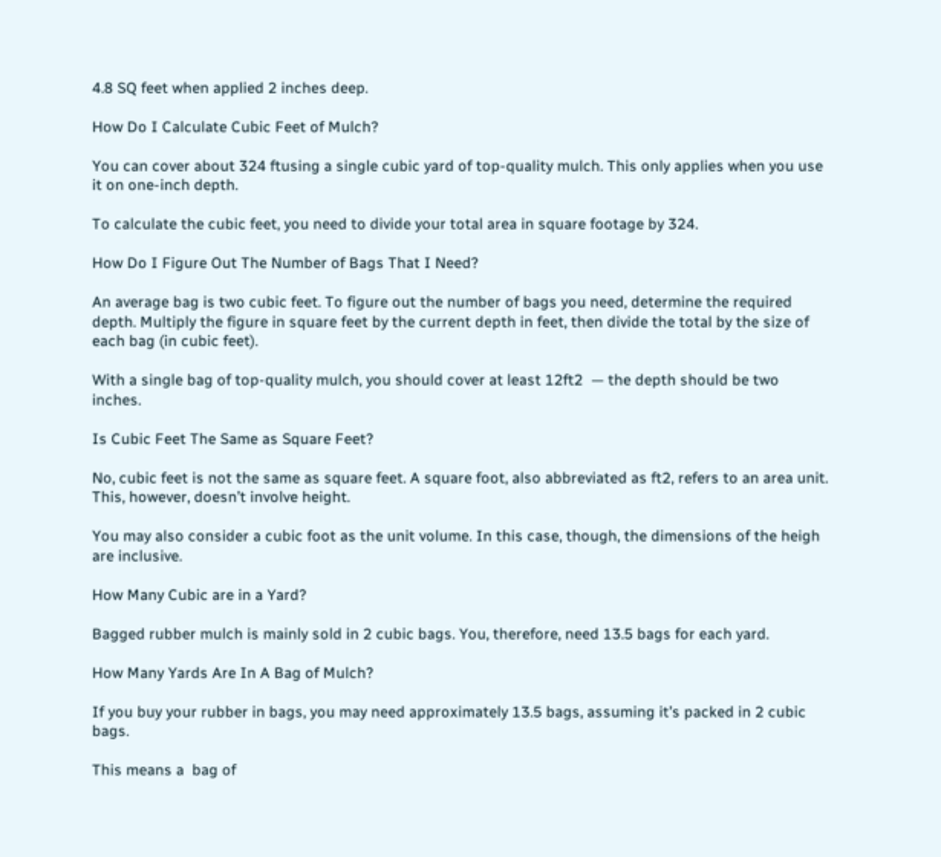4.8 SQ feet when applied 2 inches deep.

How Do I Calculate Cubic Feet of Mulch?

You can cover about 324 ftusing a single cubic yard of top-quality mulch. This only applies when you use it on one-inch depth.

To calculate the cubic feet, you need to divide your total area in square footage by 324.

How Do I Figure Out The Number of Bags That I Need?

An average bag is two cubic feet. To figure out the number of bags you need, determine the required depth. Multiply the figure in square feet by the current depth in feet, then divide the total by the size of each bag (in cubic feet).

With a single bag of top-quality mulch, you should cover at least 12ft2  — the depth should be two inches.

Is Cubic Feet The Same as Square Feet?

No, cubic feet is not the same as square feet. A square foot, also abbreviated as ft2, refers to an area unit. This, however, doesn’t involve height.

You may also consider a cubic foot as the unit volume. In this case, though, the dimensions of the heigh are inclusive.

How Many Cubic are in a Yard?

Bagged rubber mulch is mainly sold in 2 cubic bags. You, therefore, need 13.5 bags for each yard.

How Many Yards Are In A Bag of Mulch?

If you buy your rubber in bags, you may need approximately 13.5 bags, assuming it’s packed in 2 cubic bags.

This means a  bag of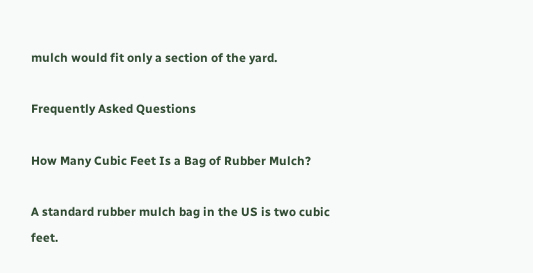mulch would fit only a section of the yard.

Frequently Asked Questions

How Many Cubic Feet Is a Bag of Rubber Mulch?

A standard rubber mulch bag in the US is two cubic feet.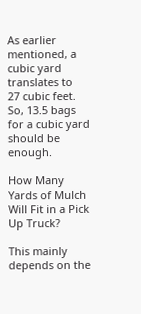As earlier mentioned, a cubic yard translates to  27 cubic feet. So, 13.5 bags for a cubic yard should be enough.

How Many Yards of Mulch Will Fit in a Pick Up Truck?

This mainly depends on the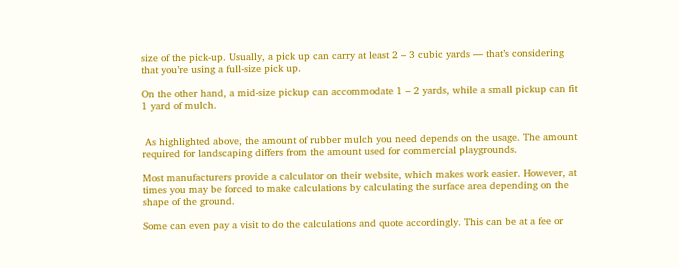size of the pick-up. Usually, a pick up can carry at least 2 – 3 cubic yards — that’s considering that you’re using a full-size pick up.

On the other hand, a mid-size pickup can accommodate 1 – 2 yards, while a small pickup can fit 1 yard of mulch.


 As highlighted above, the amount of rubber mulch you need depends on the usage. The amount required for landscaping differs from the amount used for commercial playgrounds.

Most manufacturers provide a calculator on their website, which makes work easier. However, at times you may be forced to make calculations by calculating the surface area depending on the shape of the ground.

Some can even pay a visit to do the calculations and quote accordingly. This can be at a fee or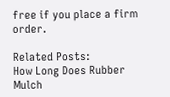free if you place a firm order.

Related Posts:
How Long Does Rubber Mulch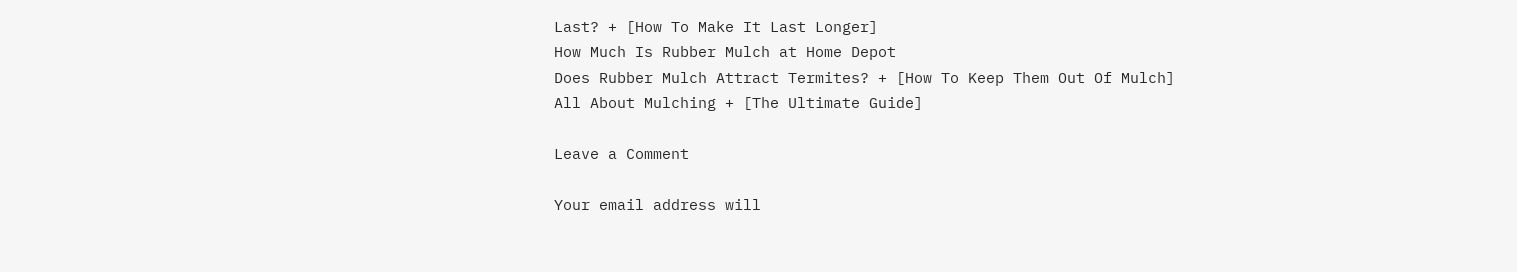Last? + [How To Make It Last Longer]
How Much Is Rubber Mulch at Home Depot
Does Rubber Mulch Attract Termites? + [How To Keep Them Out Of Mulch]
All About Mulching + [The Ultimate Guide]

Leave a Comment

Your email address will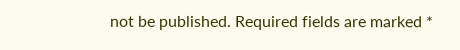not be published. Required fields are marked *